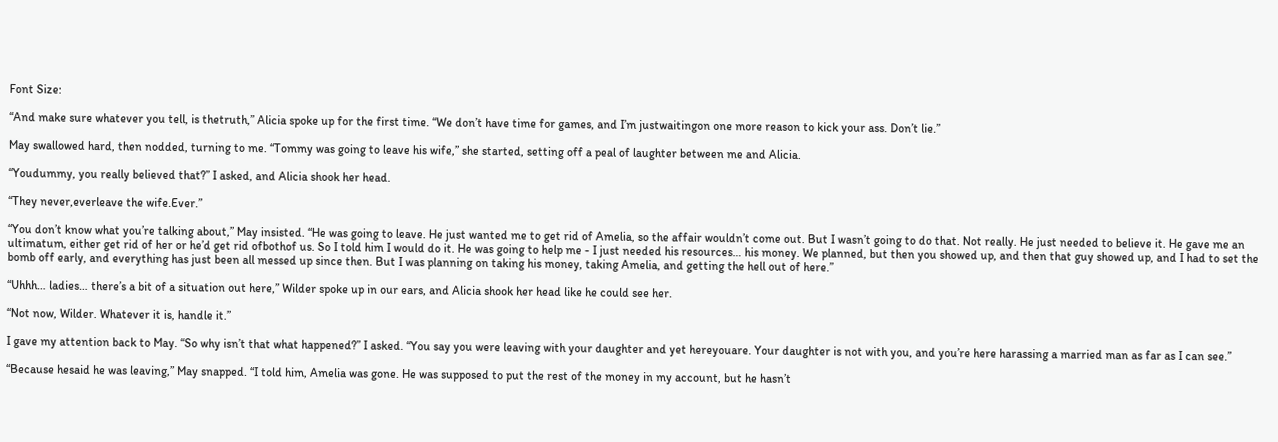Font Size:

“And make sure whatever you tell, is thetruth,” Alicia spoke up for the first time. “We don’t have time for games, and I’m justwaitingon one more reason to kick your ass. Don’t lie.”

May swallowed hard, then nodded, turning to me. “Tommy was going to leave his wife,” she started, setting off a peal of laughter between me and Alicia.

“Youdummy, you really believed that?” I asked, and Alicia shook her head.

“They never,everleave the wife.Ever.”

“You don’t know what you’re talking about,” May insisted. “He was going to leave. He just wanted me to get rid of Amelia, so the affair wouldn’t come out. But I wasn’t going to do that. Not really. He just needed to believe it. He gave me an ultimatum, either get rid of her or he’d get rid ofbothof us. So I told him I would do it. He was going to help me - I just needed his resources… his money. We planned, but then you showed up, and then that guy showed up, and I had to set the bomb off early, and everything has just been all messed up since then. But I was planning on taking his money, taking Amelia, and getting the hell out of here.”

“Uhhh… ladies… there’s a bit of a situation out here,” Wilder spoke up in our ears, and Alicia shook her head like he could see her.

“Not now, Wilder. Whatever it is, handle it.”

I gave my attention back to May. “So why isn’t that what happened?” I asked. “You say you were leaving with your daughter and yet hereyouare. Your daughter is not with you, and you’re here harassing a married man as far as I can see.”

“Because hesaid he was leaving,” May snapped. “I told him, Amelia was gone. He was supposed to put the rest of the money in my account, but he hasn’t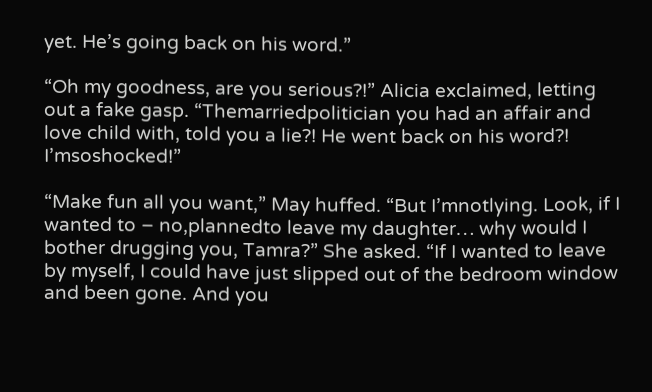yet. He’s going back on his word.”

“Oh my goodness, are you serious?!” Alicia exclaimed, letting out a fake gasp. “Themarriedpolitician you had an affair and love child with, told you a lie?! He went back on his word?! I’msoshocked!”

“Make fun all you want,” May huffed. “But I’mnotlying. Look, if I wanted to – no,plannedto leave my daughter… why would I bother drugging you, Tamra?” She asked. “If I wanted to leave by myself, I could have just slipped out of the bedroom window and been gone. And you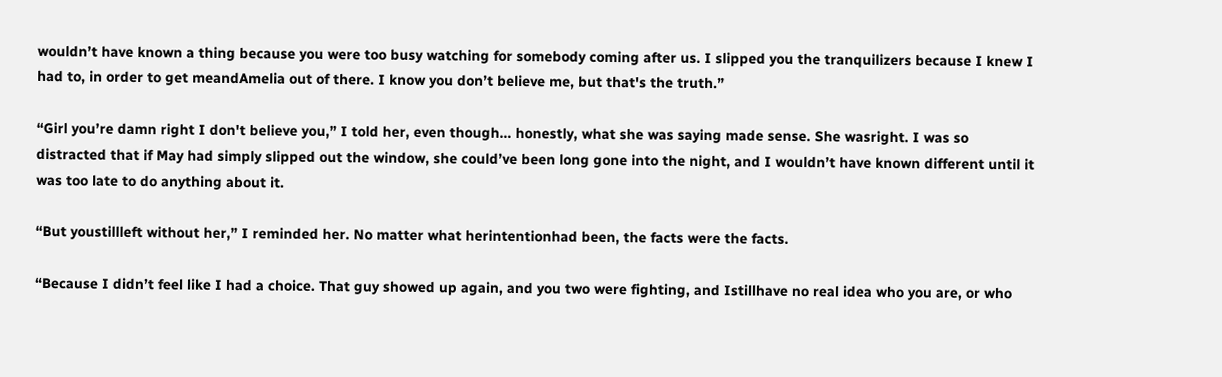wouldn’t have known a thing because you were too busy watching for somebody coming after us. I slipped you the tranquilizers because I knew I had to, in order to get meandAmelia out of there. I know you don’t believe me, but that's the truth.”

“Girl you’re damn right I don't believe you,” I told her, even though… honestly, what she was saying made sense. She wasright. I was so distracted that if May had simply slipped out the window, she could’ve been long gone into the night, and I wouldn’t have known different until it was too late to do anything about it.

“But youstillleft without her,” I reminded her. No matter what herintentionhad been, the facts were the facts.

“Because I didn’t feel like I had a choice. That guy showed up again, and you two were fighting, and Istillhave no real idea who you are, or who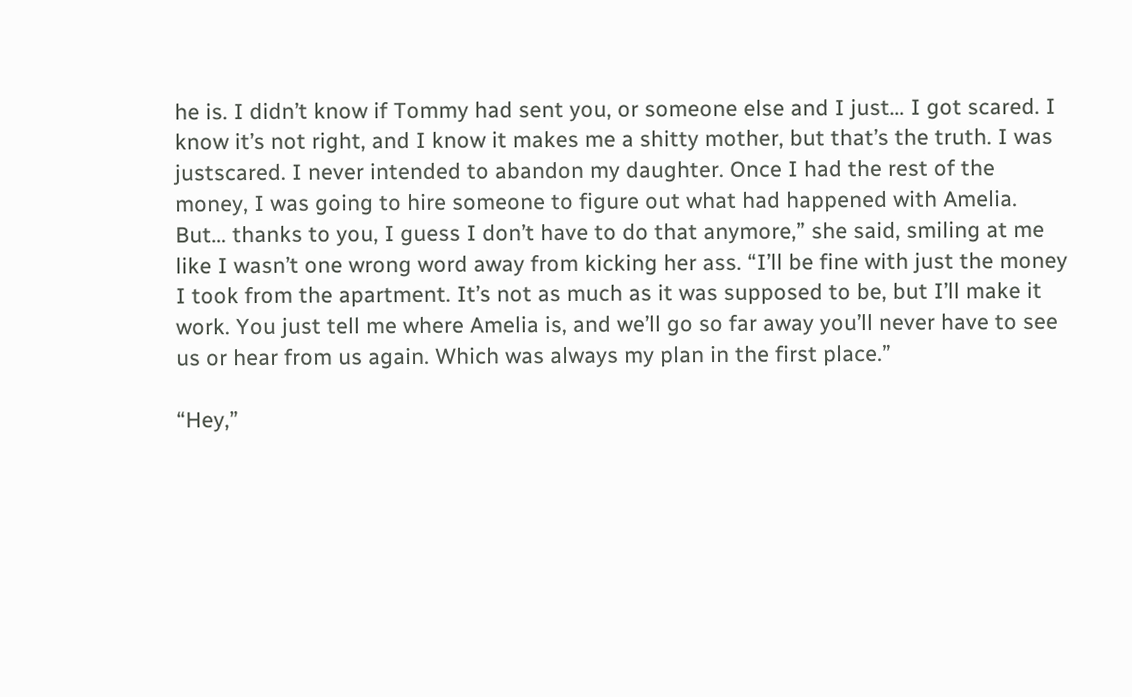he is. I didn’t know if Tommy had sent you, or someone else and I just… I got scared. I know it’s not right, and I know it makes me a shitty mother, but that’s the truth. I was justscared. I never intended to abandon my daughter. Once I had the rest of the money, I was going to hire someone to figure out what had happened with Amelia. But… thanks to you, I guess I don’t have to do that anymore,” she said, smiling at me like I wasn’t one wrong word away from kicking her ass. “I’ll be fine with just the money I took from the apartment. It’s not as much as it was supposed to be, but I’ll make it work. You just tell me where Amelia is, and we’ll go so far away you’ll never have to see us or hear from us again. Which was always my plan in the first place.”

“Hey,”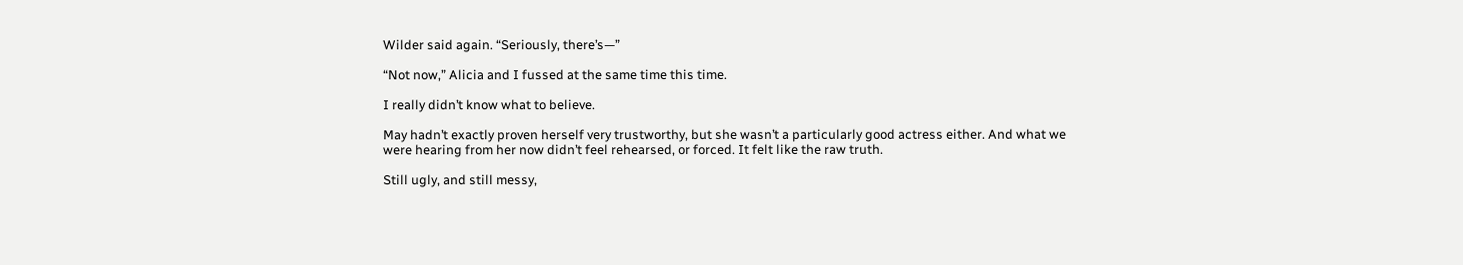Wilder said again. “Seriously, there’s—”

“Not now,” Alicia and I fussed at the same time this time.

I really didn’t know what to believe.

May hadn’t exactly proven herself very trustworthy, but she wasn’t a particularly good actress either. And what we were hearing from her now didn’t feel rehearsed, or forced. It felt like the raw truth.

Still ugly, and still messy,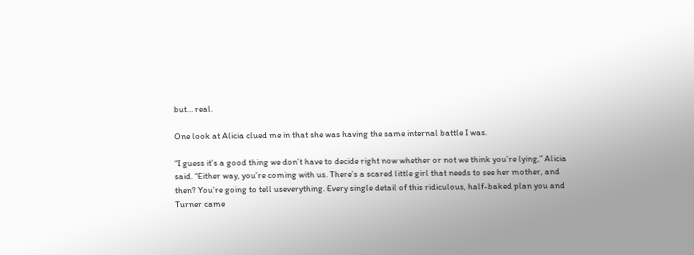but… real.

One look at Alicia clued me in that she was having the same internal battle I was.

“I guess it’s a good thing we don’t have to decide right now whether or not we think you’re lying,” Alicia said. “Either way, you’re coming with us. There’s a scared little girl that needs to see her mother, and then? You’re going to tell useverything. Every single detail of this ridiculous, half-baked plan you and Turner came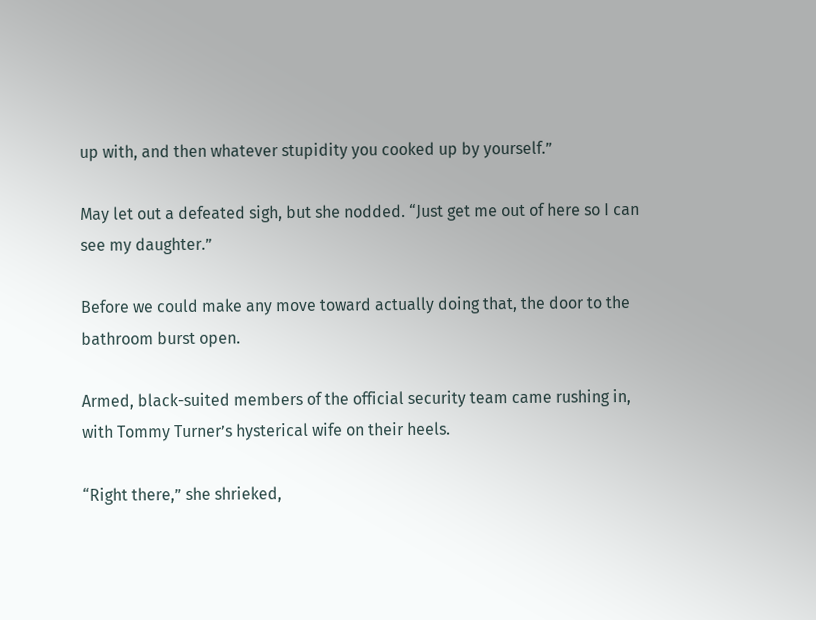up with, and then whatever stupidity you cooked up by yourself.”

May let out a defeated sigh, but she nodded. “Just get me out of here so I can see my daughter.”

Before we could make any move toward actually doing that, the door to the bathroom burst open.

Armed, black-suited members of the official security team came rushing in, with Tommy Turner’s hysterical wife on their heels.

“Right there,” she shrieked,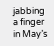jabbing a finger in May’s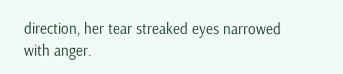direction, her tear streaked eyes narrowed with anger.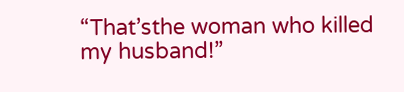“That’sthe woman who killed my husband!”